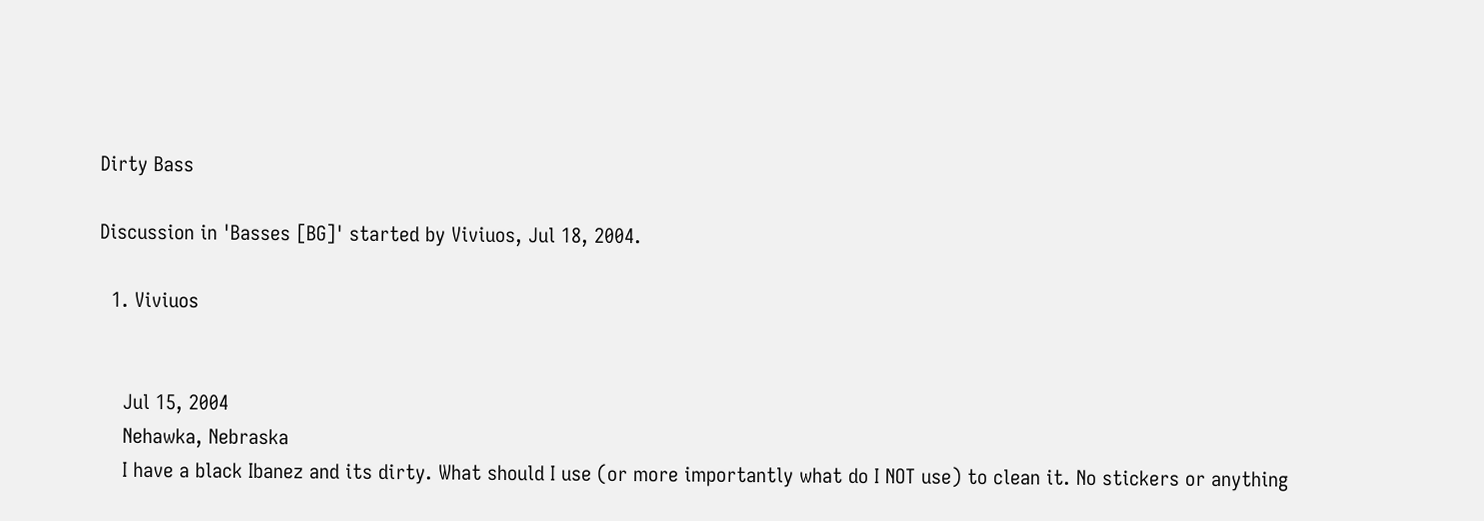Dirty Bass

Discussion in 'Basses [BG]' started by Viviuos, Jul 18, 2004.

  1. Viviuos


    Jul 15, 2004
    Nehawka, Nebraska
    I have a black Ibanez and its dirty. What should I use (or more importantly what do I NOT use) to clean it. No stickers or anything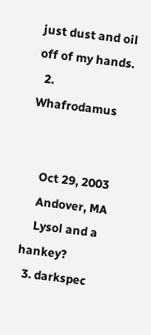just dust and oil off of my hands.
  2. Whafrodamus


    Oct 29, 2003
    Andover, MA
    Lysol and a hankey?
  3. darkspec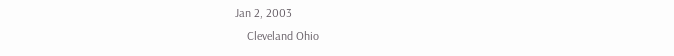Jan 2, 2003
    Cleveland Ohio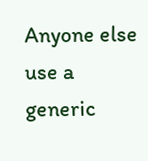Anyone else use a generic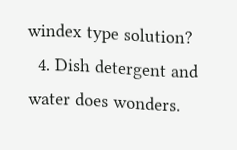windex type solution?
  4. Dish detergent and water does wonders.